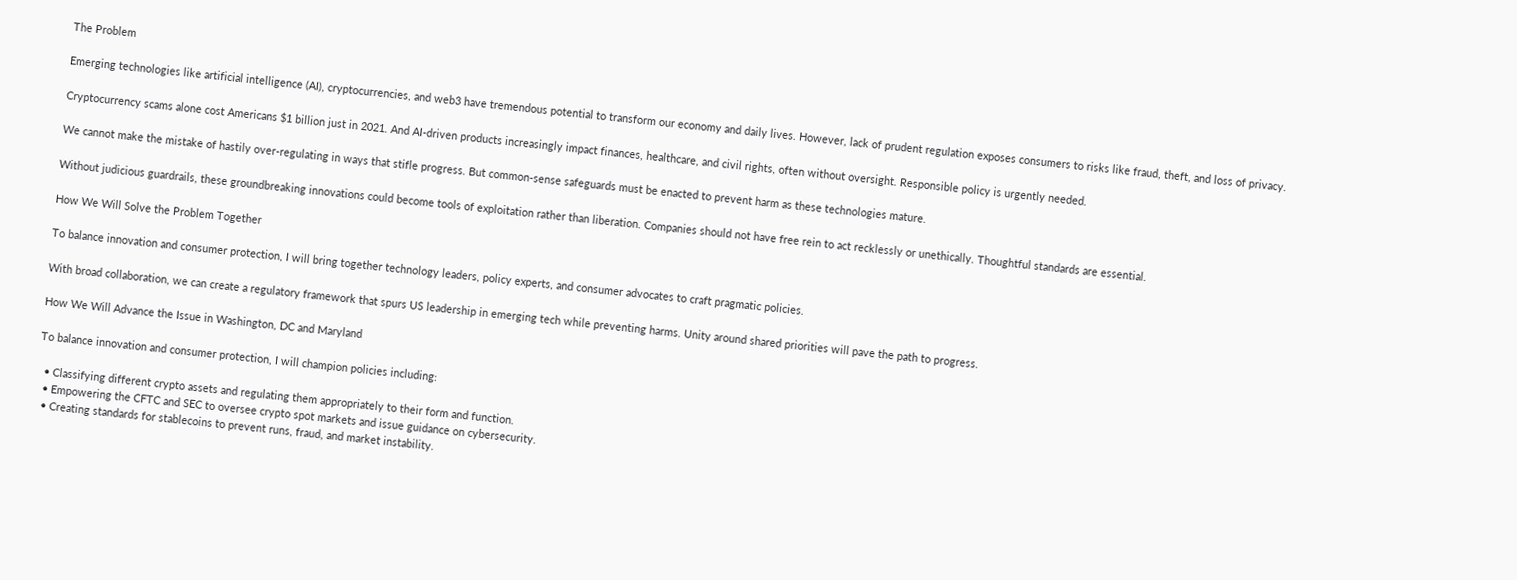The Problem

Emerging technologies like artificial intelligence (AI), cryptocurrencies, and web3 have tremendous potential to transform our economy and daily lives. However, lack of prudent regulation exposes consumers to risks like fraud, theft, and loss of privacy.

Cryptocurrency scams alone cost Americans $1 billion just in 2021. And AI-driven products increasingly impact finances, healthcare, and civil rights, often without oversight. Responsible policy is urgently needed.

We cannot make the mistake of hastily over-regulating in ways that stifle progress. But common-sense safeguards must be enacted to prevent harm as these technologies mature.

Without judicious guardrails, these groundbreaking innovations could become tools of exploitation rather than liberation. Companies should not have free rein to act recklessly or unethically. Thoughtful standards are essential.

How We Will Solve the Problem Together

To balance innovation and consumer protection, I will bring together technology leaders, policy experts, and consumer advocates to craft pragmatic policies.

With broad collaboration, we can create a regulatory framework that spurs US leadership in emerging tech while preventing harms. Unity around shared priorities will pave the path to progress.

How We Will Advance the Issue in Washington, DC and Maryland

To balance innovation and consumer protection, I will champion policies including:

  • Classifying different crypto assets and regulating them appropriately to their form and function.
  • Empowering the CFTC and SEC to oversee crypto spot markets and issue guidance on cybersecurity.
  • Creating standards for stablecoins to prevent runs, fraud, and market instability.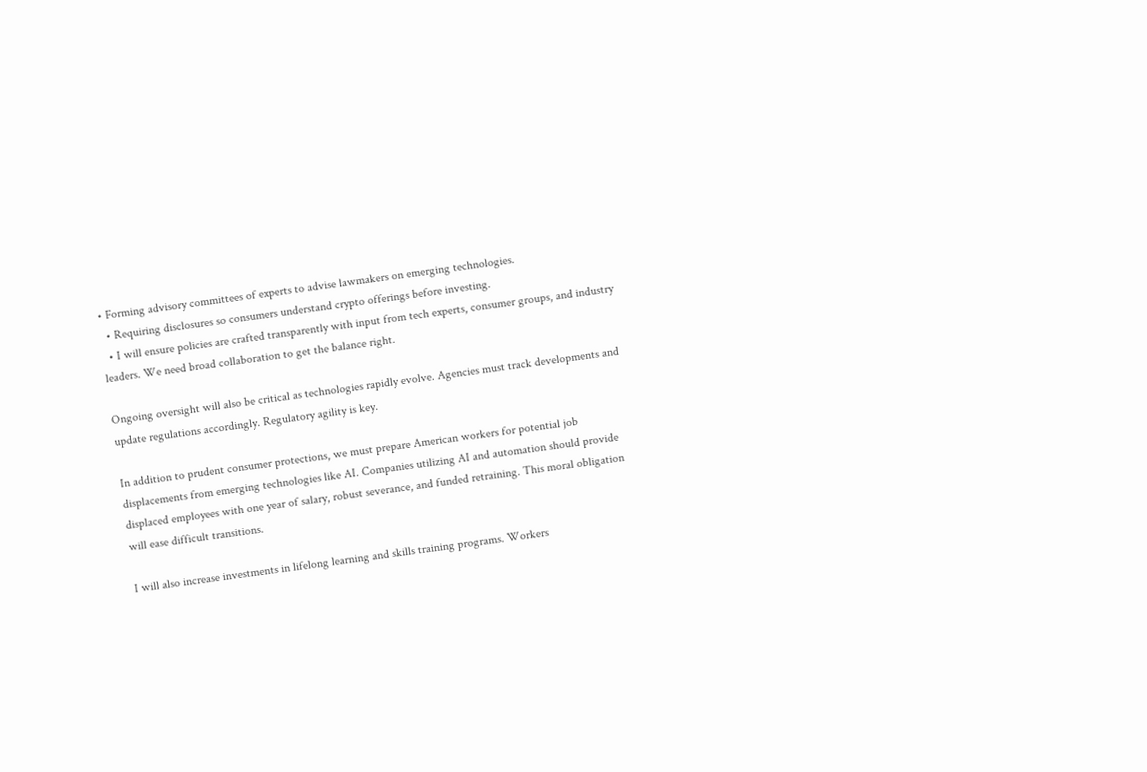• Forming advisory committees of experts to advise lawmakers on emerging technologies.
  • Requiring disclosures so consumers understand crypto offerings before investing.
  • I will ensure policies are crafted transparently with input from tech experts, consumer groups, and industry leaders. We need broad collaboration to get the balance right.

Ongoing oversight will also be critical as technologies rapidly evolve. Agencies must track developments and update regulations accordingly. Regulatory agility is key.

In addition to prudent consumer protections, we must prepare American workers for potential job displacements from emerging technologies like AI. Companies utilizing AI and automation should provide displaced employees with one year of salary, robust severance, and funded retraining. This moral obligation will ease difficult transitions.

I will also increase investments in lifelong learning and skills training programs. Workers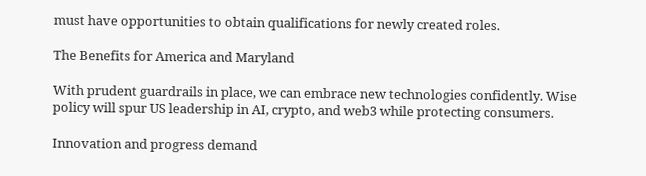must have opportunities to obtain qualifications for newly created roles.

The Benefits for America and Maryland

With prudent guardrails in place, we can embrace new technologies confidently. Wise policy will spur US leadership in AI, crypto, and web3 while protecting consumers.

Innovation and progress demand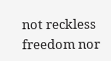not reckless freedom nor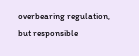overbearing regulation, but responsible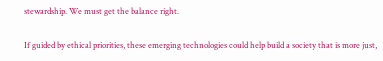stewardship. We must get the balance right.

If guided by ethical priorities, these emerging technologies could help build a society that is more just,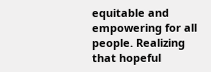equitable and empowering for all people. Realizing that hopeful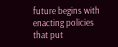future begins with enacting policies that put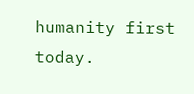humanity first today.